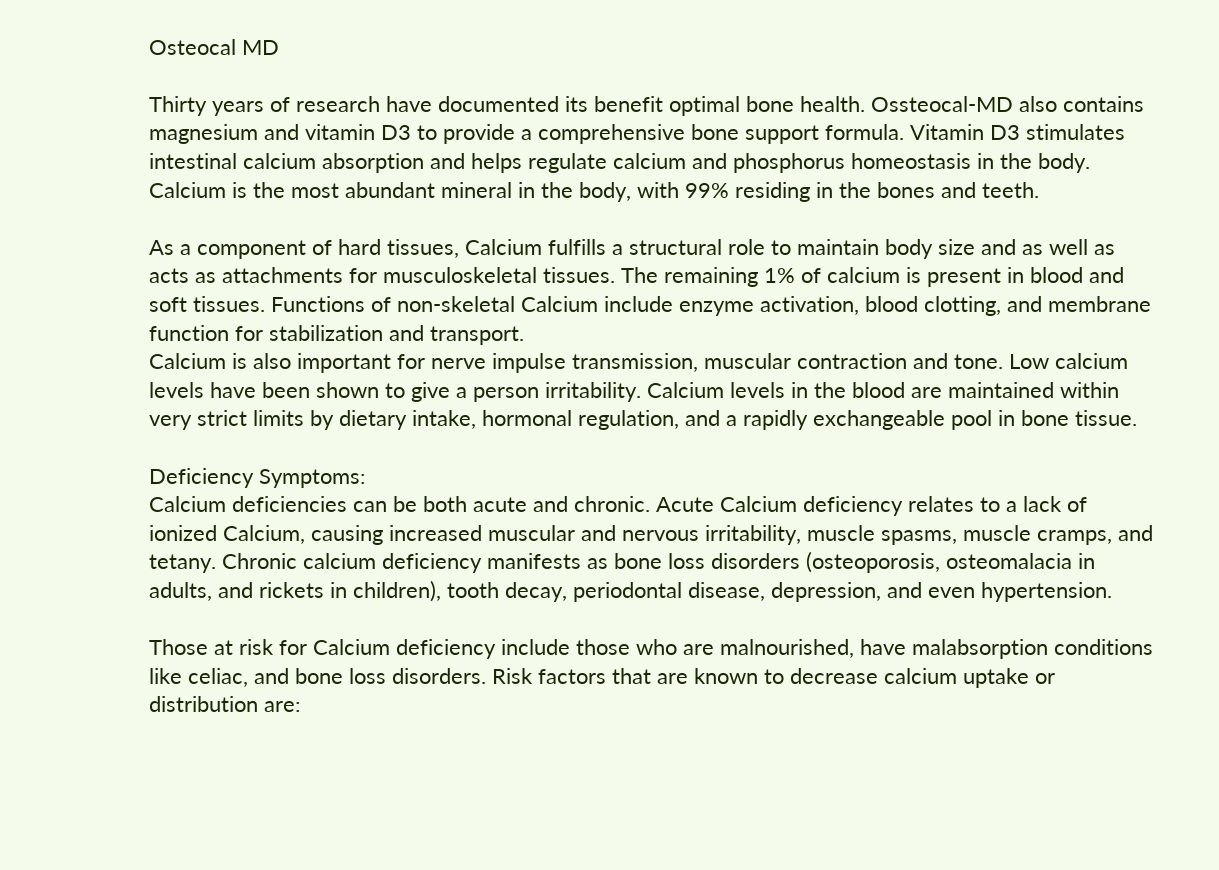Osteocal MD

Thirty years of research have documented its benefit optimal bone health. Ossteocal-MD also contains magnesium and vitamin D3 to provide a comprehensive bone support formula. Vitamin D3 stimulates intestinal calcium absorption and helps regulate calcium and phosphorus homeostasis in the body. Calcium is the most abundant mineral in the body, with 99% residing in the bones and teeth.

As a component of hard tissues, Calcium fulfills a structural role to maintain body size and as well as acts as attachments for musculoskeletal tissues. The remaining 1% of calcium is present in blood and soft tissues. Functions of non-skeletal Calcium include enzyme activation, blood clotting, and membrane function for stabilization and transport.
Calcium is also important for nerve impulse transmission, muscular contraction and tone. Low calcium levels have been shown to give a person irritability. Calcium levels in the blood are maintained within very strict limits by dietary intake, hormonal regulation, and a rapidly exchangeable pool in bone tissue.

Deficiency Symptoms:
Calcium deficiencies can be both acute and chronic. Acute Calcium deficiency relates to a lack of ionized Calcium, causing increased muscular and nervous irritability, muscle spasms, muscle cramps, and tetany. Chronic calcium deficiency manifests as bone loss disorders (osteoporosis, osteomalacia in adults, and rickets in children), tooth decay, periodontal disease, depression, and even hypertension.

Those at risk for Calcium deficiency include those who are malnourished, have malabsorption conditions like celiac, and bone loss disorders. Risk factors that are known to decrease calcium uptake or distribution are: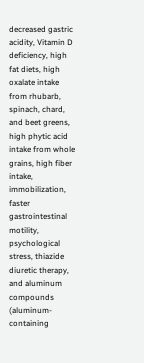decreased gastric acidity, Vitamin D deficiency, high fat diets, high oxalate intake from rhubarb, spinach, chard, and beet greens, high phytic acid intake from whole grains, high fiber intake, immobilization, faster gastrointestinal motility, psychological stress, thiazide diuretic therapy, and aluminum compounds (aluminum-containing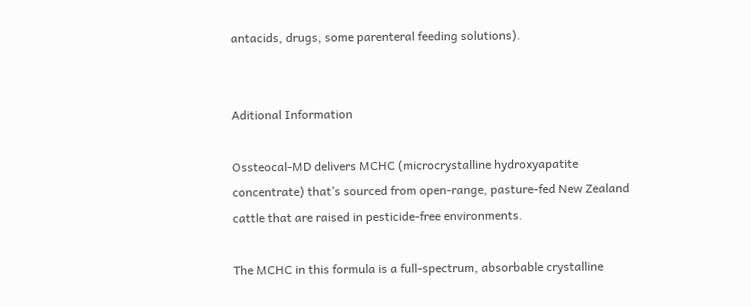antacids, drugs, some parenteral feeding solutions).


Aditional Information

Ossteocal-MD delivers MCHC (microcrystalline hydroxyapatite concentrate) that’s sourced from open-range, pasture-fed New Zealand cattle that are raised in pesticide-free environments.

The MCHC in this formula is a full-spectrum, absorbable crystalline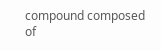compound composed of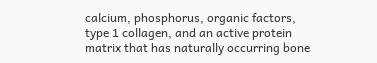calcium, phosphorus, organic factors, type 1 collagen, and an active protein matrix that has naturally occurring bone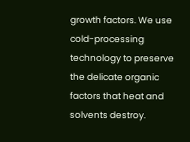growth factors. We use cold-processing technology to preserve the delicate organic factors that heat and solvents destroy.